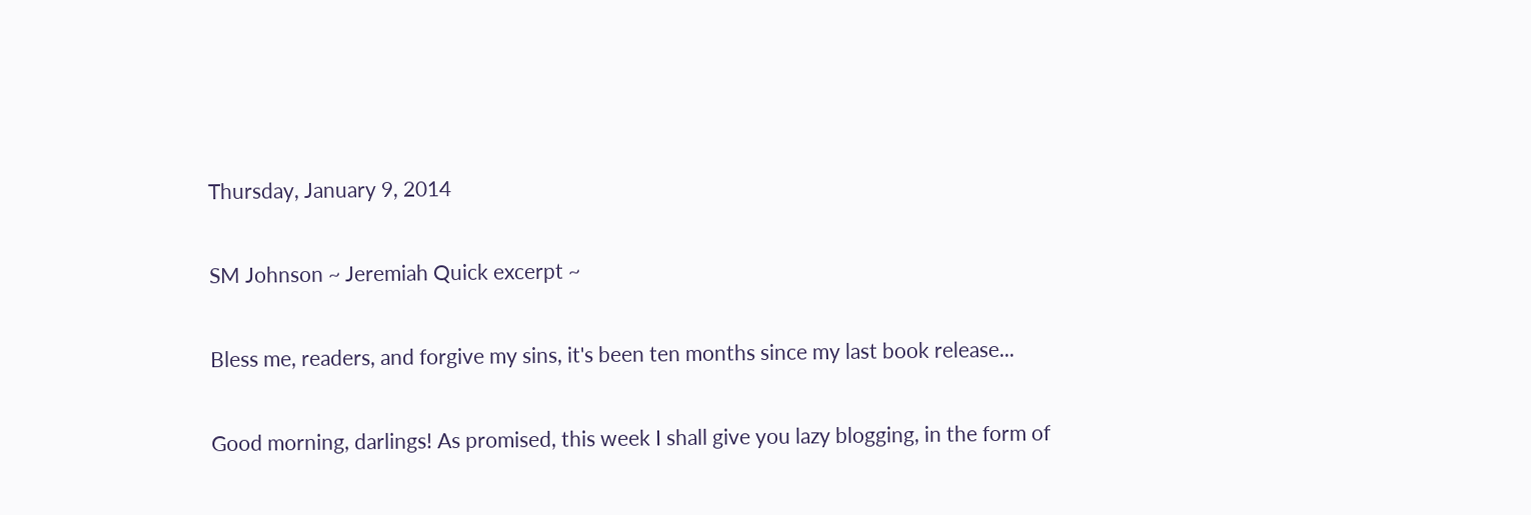Thursday, January 9, 2014

SM Johnson ~ Jeremiah Quick excerpt ~

Bless me, readers, and forgive my sins, it's been ten months since my last book release...

Good morning, darlings! As promised, this week I shall give you lazy blogging, in the form of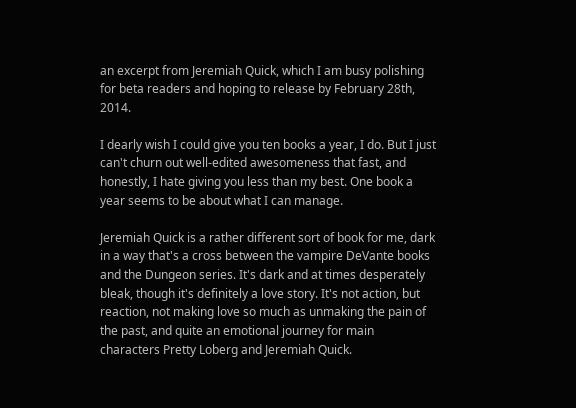an excerpt from Jeremiah Quick, which I am busy polishing for beta readers and hoping to release by February 28th, 2014.

I dearly wish I could give you ten books a year, I do. But I just can't churn out well-edited awesomeness that fast, and honestly, I hate giving you less than my best. One book a year seems to be about what I can manage.

Jeremiah Quick is a rather different sort of book for me, dark in a way that's a cross between the vampire DeVante books and the Dungeon series. It's dark and at times desperately bleak, though it's definitely a love story. It's not action, but reaction, not making love so much as unmaking the pain of the past, and quite an emotional journey for main characters Pretty Loberg and Jeremiah Quick.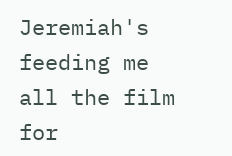Jeremiah's feeding me all the film for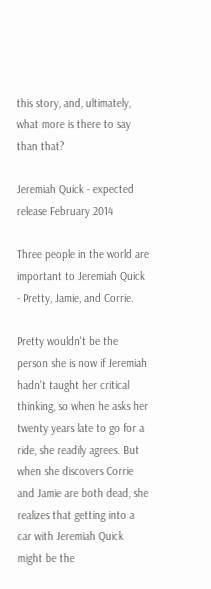this story, and, ultimately, what more is there to say than that?

Jeremiah Quick - expected release February 2014

Three people in the world are important to Jeremiah Quick - Pretty, Jamie, and Corrie.

Pretty wouldn't be the person she is now if Jeremiah hadn't taught her critical thinking, so when he asks her twenty years late to go for a ride, she readily agrees. But when she discovers Corrie and Jamie are both dead, she realizes that getting into a car with Jeremiah Quick might be the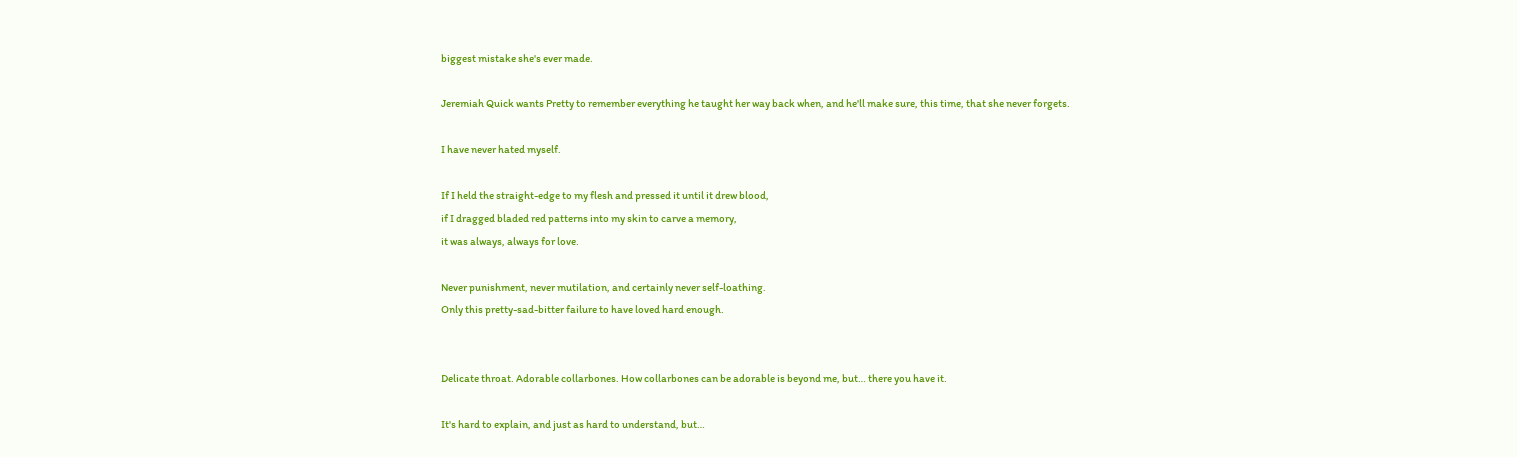biggest mistake she's ever made.

Jeremiah Quick wants Pretty to remember everything he taught her way back when, and he'll make sure, this time, that she never forgets.

I have never hated myself.

If I held the straight-edge to my flesh and pressed it until it drew blood,
if I dragged bladed red patterns into my skin to carve a memory,
it was always, always for love.

Never punishment, never mutilation, and certainly never self-loathing.
Only this pretty-sad-bitter failure to have loved hard enough.


Delicate throat. Adorable collarbones. How collarbones can be adorable is beyond me, but… there you have it.

It's hard to explain, and just as hard to understand, but…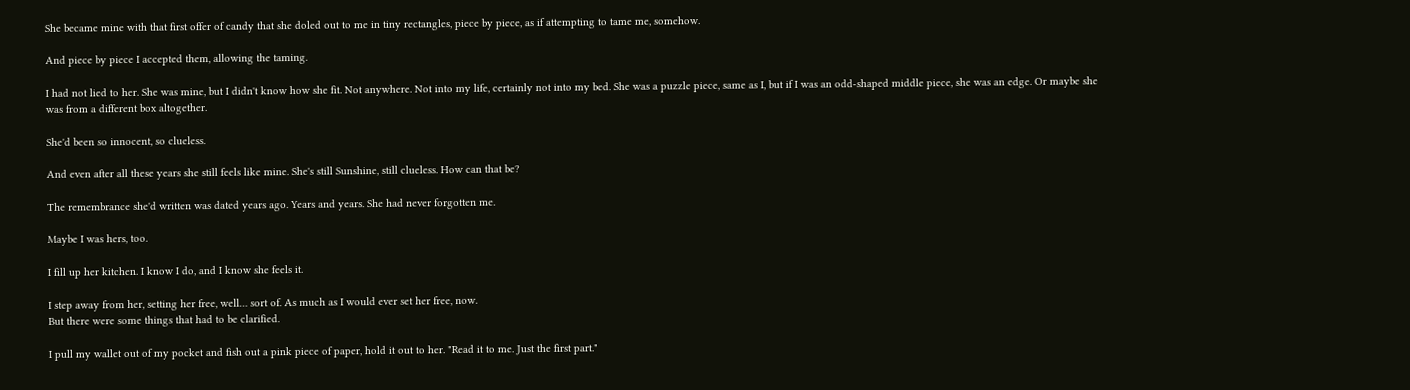She became mine with that first offer of candy that she doled out to me in tiny rectangles, piece by piece, as if attempting to tame me, somehow.

And piece by piece I accepted them, allowing the taming.

I had not lied to her. She was mine, but I didn't know how she fit. Not anywhere. Not into my life, certainly not into my bed. She was a puzzle piece, same as I, but if I was an odd-shaped middle piece, she was an edge. Or maybe she was from a different box altogether.

She'd been so innocent, so clueless.

And even after all these years she still feels like mine. She's still Sunshine, still clueless. How can that be?

The remembrance she'd written was dated years ago. Years and years. She had never forgotten me.

Maybe I was hers, too.

I fill up her kitchen. I know I do, and I know she feels it.

I step away from her, setting her free, well… sort of. As much as I would ever set her free, now.
But there were some things that had to be clarified.

I pull my wallet out of my pocket and fish out a pink piece of paper, hold it out to her. "Read it to me. Just the first part."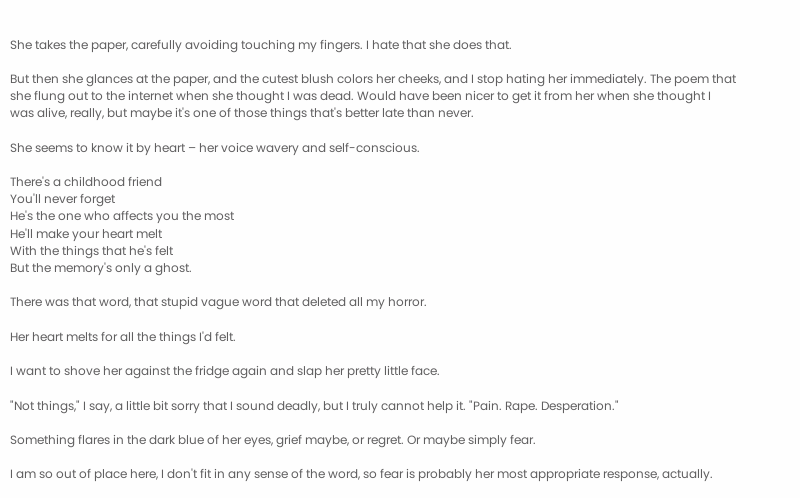She takes the paper, carefully avoiding touching my fingers. I hate that she does that.

But then she glances at the paper, and the cutest blush colors her cheeks, and I stop hating her immediately. The poem that she flung out to the internet when she thought I was dead. Would have been nicer to get it from her when she thought I was alive, really, but maybe it's one of those things that's better late than never.

She seems to know it by heart – her voice wavery and self-conscious.

There's a childhood friend
You'll never forget
He's the one who affects you the most
He'll make your heart melt
With the things that he's felt
But the memory's only a ghost.

There was that word, that stupid vague word that deleted all my horror.

Her heart melts for all the things I'd felt.

I want to shove her against the fridge again and slap her pretty little face.

"Not things," I say, a little bit sorry that I sound deadly, but I truly cannot help it. "Pain. Rape. Desperation."

Something flares in the dark blue of her eyes, grief maybe, or regret. Or maybe simply fear.

I am so out of place here, I don't fit in any sense of the word, so fear is probably her most appropriate response, actually.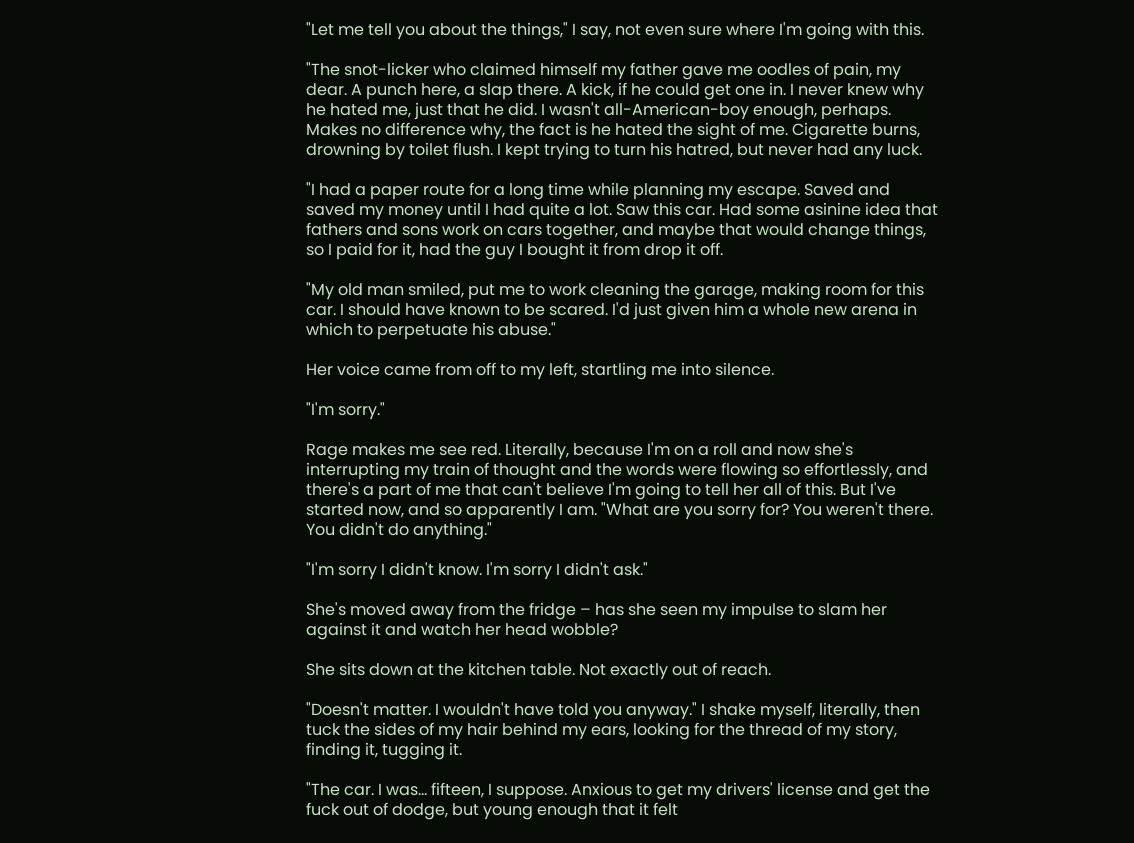"Let me tell you about the things," I say, not even sure where I'm going with this.

"The snot-licker who claimed himself my father gave me oodles of pain, my dear. A punch here, a slap there. A kick, if he could get one in. I never knew why he hated me, just that he did. I wasn't all-American-boy enough, perhaps. Makes no difference why, the fact is he hated the sight of me. Cigarette burns, drowning by toilet flush. I kept trying to turn his hatred, but never had any luck.

"I had a paper route for a long time while planning my escape. Saved and saved my money until I had quite a lot. Saw this car. Had some asinine idea that fathers and sons work on cars together, and maybe that would change things, so I paid for it, had the guy I bought it from drop it off.

"My old man smiled, put me to work cleaning the garage, making room for this car. I should have known to be scared. I'd just given him a whole new arena in which to perpetuate his abuse."

Her voice came from off to my left, startling me into silence.

"I'm sorry."

Rage makes me see red. Literally, because I'm on a roll and now she's interrupting my train of thought and the words were flowing so effortlessly, and there's a part of me that can't believe I'm going to tell her all of this. But I've started now, and so apparently I am. "What are you sorry for? You weren't there. You didn't do anything."

"I'm sorry I didn't know. I'm sorry I didn't ask."

She's moved away from the fridge – has she seen my impulse to slam her against it and watch her head wobble?

She sits down at the kitchen table. Not exactly out of reach.

"Doesn't matter. I wouldn't have told you anyway." I shake myself, literally, then tuck the sides of my hair behind my ears, looking for the thread of my story, finding it, tugging it.

"The car. I was… fifteen, I suppose. Anxious to get my drivers' license and get the fuck out of dodge, but young enough that it felt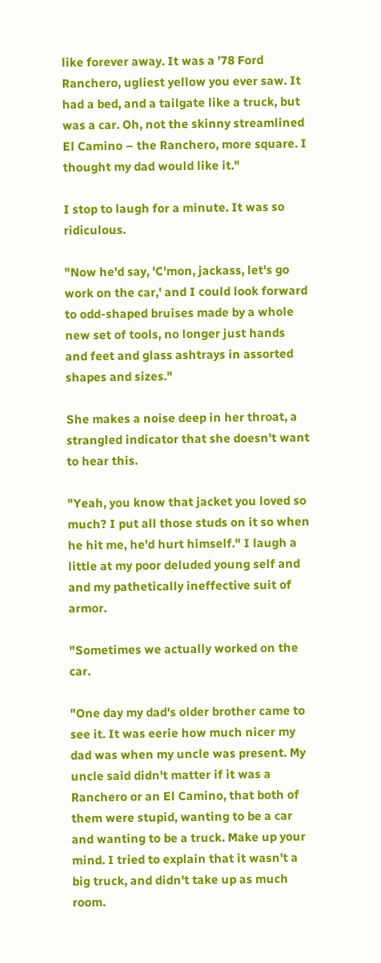like forever away. It was a '78 Ford Ranchero, ugliest yellow you ever saw. It had a bed, and a tailgate like a truck, but was a car. Oh, not the skinny streamlined El Camino – the Ranchero, more square. I thought my dad would like it."

I stop to laugh for a minute. It was so ridiculous.

"Now he'd say, 'C'mon, jackass, let's go work on the car,' and I could look forward to odd-shaped bruises made by a whole new set of tools, no longer just hands and feet and glass ashtrays in assorted shapes and sizes."

She makes a noise deep in her throat, a strangled indicator that she doesn't want to hear this.

"Yeah, you know that jacket you loved so much? I put all those studs on it so when he hit me, he'd hurt himself." I laugh a little at my poor deluded young self and and my pathetically ineffective suit of armor.

"Sometimes we actually worked on the car.

"One day my dad's older brother came to see it. It was eerie how much nicer my dad was when my uncle was present. My uncle said didn't matter if it was a Ranchero or an El Camino, that both of them were stupid, wanting to be a car and wanting to be a truck. Make up your mind. I tried to explain that it wasn't a big truck, and didn't take up as much room.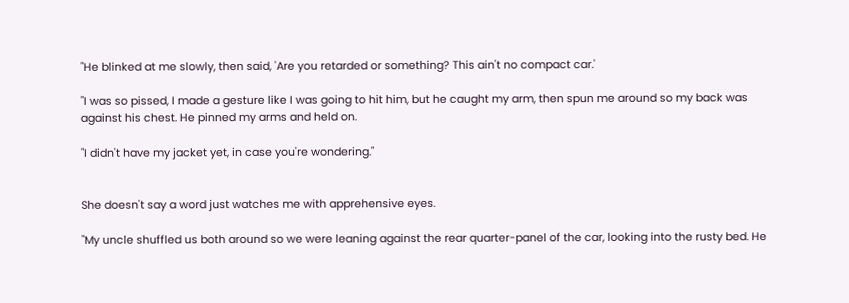"He blinked at me slowly, then said, 'Are you retarded or something? This ain't no compact car.'

"I was so pissed, I made a gesture like I was going to hit him, but he caught my arm, then spun me around so my back was against his chest. He pinned my arms and held on.

"I didn't have my jacket yet, in case you're wondering."


She doesn't say a word just watches me with apprehensive eyes.

"My uncle shuffled us both around so we were leaning against the rear quarter-panel of the car, looking into the rusty bed. He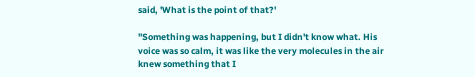said, 'What is the point of that?'

"Something was happening, but I didn't know what. His voice was so calm, it was like the very molecules in the air knew something that I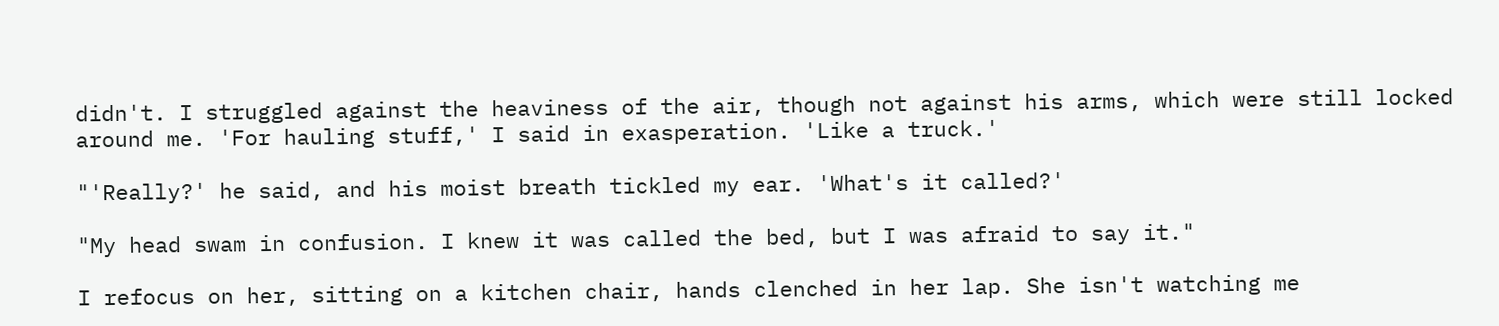didn't. I struggled against the heaviness of the air, though not against his arms, which were still locked around me. 'For hauling stuff,' I said in exasperation. 'Like a truck.'

"'Really?' he said, and his moist breath tickled my ear. 'What's it called?'

"My head swam in confusion. I knew it was called the bed, but I was afraid to say it."

I refocus on her, sitting on a kitchen chair, hands clenched in her lap. She isn't watching me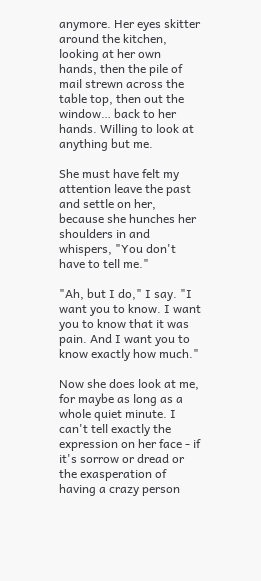anymore. Her eyes skitter around the kitchen, looking at her own hands, then the pile of mail strewn across the table top, then out the window… back to her hands. Willing to look at anything but me.

She must have felt my attention leave the past and settle on her, because she hunches her shoulders in and whispers, "You don't have to tell me."

"Ah, but I do," I say. "I want you to know. I want you to know that it was pain. And I want you to know exactly how much."

Now she does look at me, for maybe as long as a whole quiet minute. I can't tell exactly the expression on her face - if it's sorrow or dread or the exasperation of having a crazy person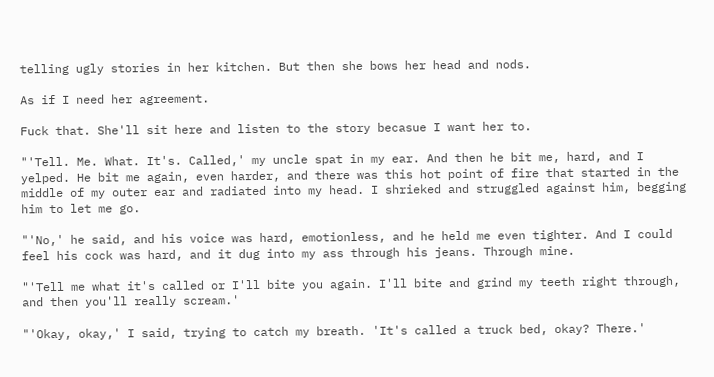telling ugly stories in her kitchen. But then she bows her head and nods.

As if I need her agreement.

Fuck that. She'll sit here and listen to the story becasue I want her to.

"'Tell. Me. What. It's. Called,' my uncle spat in my ear. And then he bit me, hard, and I yelped. He bit me again, even harder, and there was this hot point of fire that started in the middle of my outer ear and radiated into my head. I shrieked and struggled against him, begging him to let me go.

"'No,' he said, and his voice was hard, emotionless, and he held me even tighter. And I could feel his cock was hard, and it dug into my ass through his jeans. Through mine.

"'Tell me what it's called or I'll bite you again. I'll bite and grind my teeth right through, and then you'll really scream.'

"'Okay, okay,' I said, trying to catch my breath. 'It's called a truck bed, okay? There.'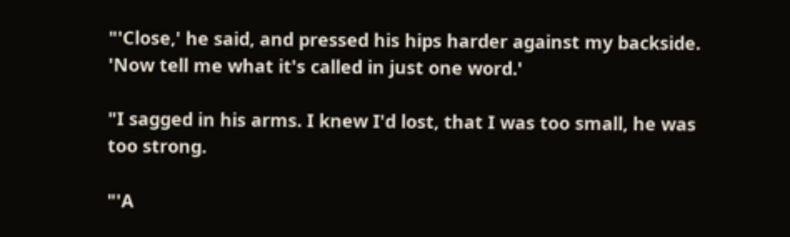"'Close,' he said, and pressed his hips harder against my backside. 'Now tell me what it's called in just one word.'

"I sagged in his arms. I knew I'd lost, that I was too small, he was too strong.

"'A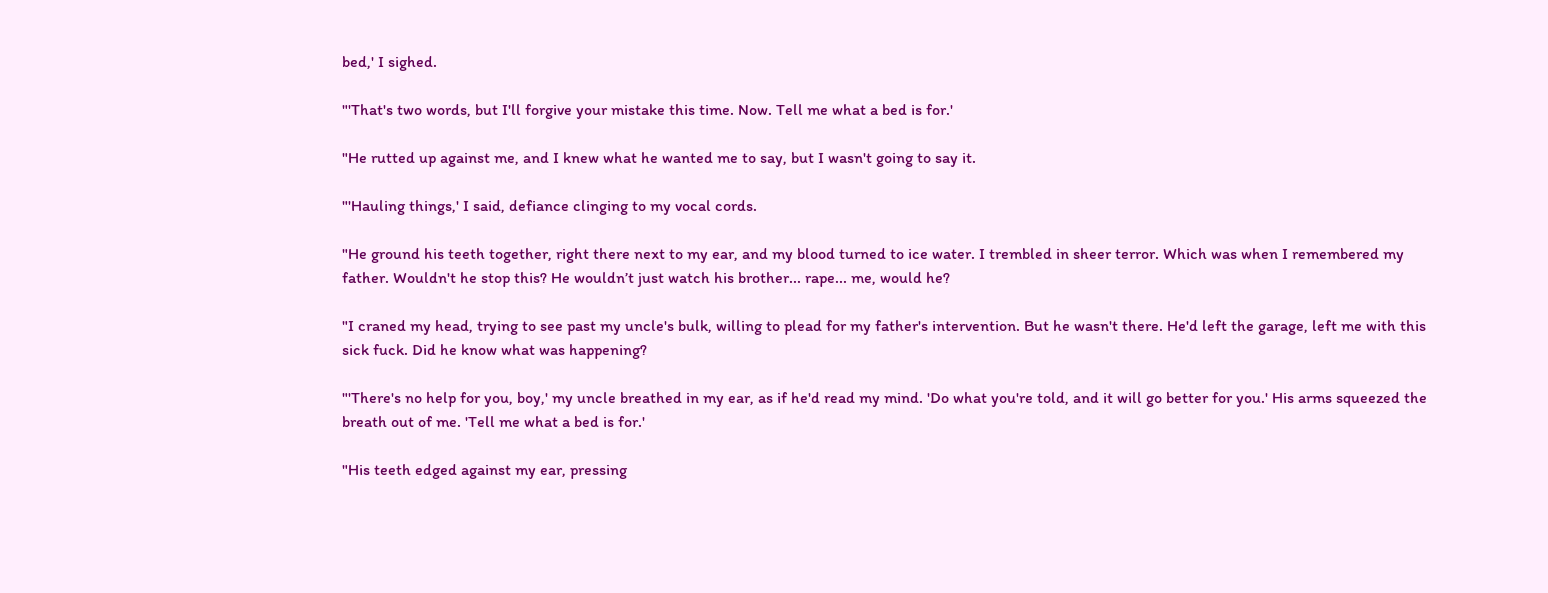bed,' I sighed.

"'That's two words, but I'll forgive your mistake this time. Now. Tell me what a bed is for.'

"He rutted up against me, and I knew what he wanted me to say, but I wasn't going to say it.

"'Hauling things,' I said, defiance clinging to my vocal cords.

"He ground his teeth together, right there next to my ear, and my blood turned to ice water. I trembled in sheer terror. Which was when I remembered my father. Wouldn't he stop this? He wouldn’t just watch his brother... rape... me, would he?

"I craned my head, trying to see past my uncle's bulk, willing to plead for my father's intervention. But he wasn't there. He'd left the garage, left me with this sick fuck. Did he know what was happening?

"'There's no help for you, boy,' my uncle breathed in my ear, as if he'd read my mind. 'Do what you're told, and it will go better for you.' His arms squeezed the breath out of me. 'Tell me what a bed is for.'

"His teeth edged against my ear, pressing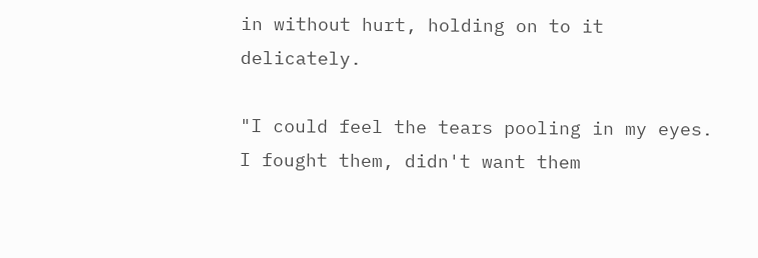in without hurt, holding on to it delicately.

"I could feel the tears pooling in my eyes. I fought them, didn't want them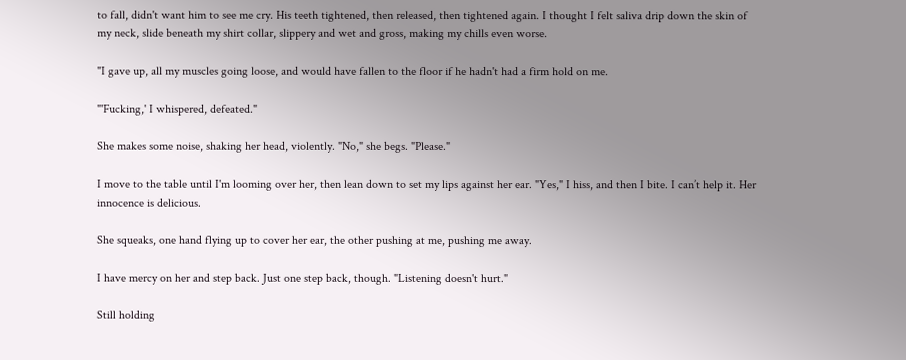to fall, didn't want him to see me cry. His teeth tightened, then released, then tightened again. I thought I felt saliva drip down the skin of my neck, slide beneath my shirt collar, slippery and wet and gross, making my chills even worse.

"I gave up, all my muscles going loose, and would have fallen to the floor if he hadn't had a firm hold on me.

"'Fucking,' I whispered, defeated."

She makes some noise, shaking her head, violently. "No," she begs. "Please."

I move to the table until I'm looming over her, then lean down to set my lips against her ear. "Yes," I hiss, and then I bite. I can’t help it. Her innocence is delicious.

She squeaks, one hand flying up to cover her ear, the other pushing at me, pushing me away.

I have mercy on her and step back. Just one step back, though. "Listening doesn't hurt."

Still holding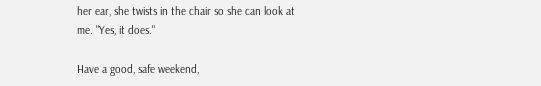her ear, she twists in the chair so she can look at me. "Yes, it does."

Have a good, safe weekend,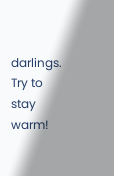darlings. Try to stay warm!